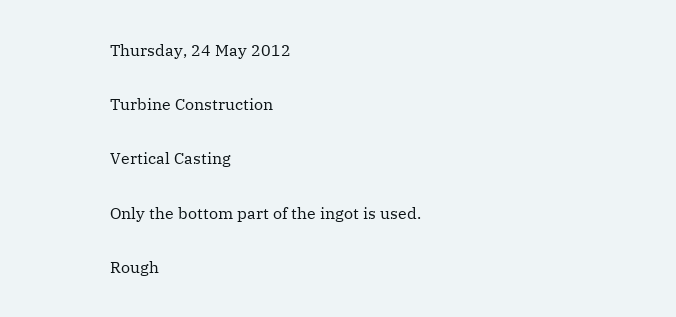Thursday, 24 May 2012

Turbine Construction

Vertical Casting

Only the bottom part of the ingot is used.

Rough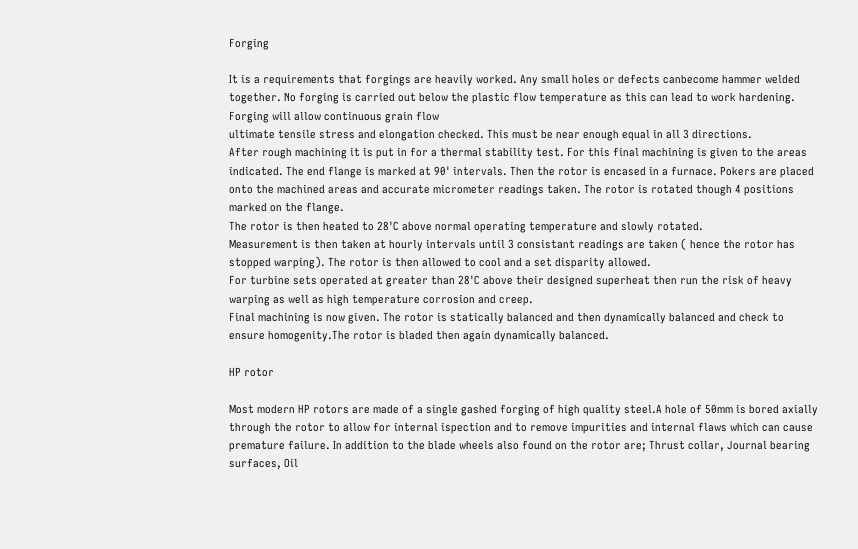Forging

It is a requirements that forgings are heavily worked. Any small holes or defects canbecome hammer welded together. No forging is carried out below the plastic flow temperature as this can lead to work hardening. Forging will allow continuous grain flow
ultimate tensile stress and elongation checked. This must be near enough equal in all 3 directions.
After rough machining it is put in for a thermal stability test. For this final machining is given to the areas indicated. The end flange is marked at 90' intervals. Then the rotor is encased in a furnace. Pokers are placed onto the machined areas and accurate micrometer readings taken. The rotor is rotated though 4 positions marked on the flange.
The rotor is then heated to 28'C above normal operating temperature and slowly rotated.
Measurement is then taken at hourly intervals until 3 consistant readings are taken ( hence the rotor has stopped warping). The rotor is then allowed to cool and a set disparity allowed.
For turbine sets operated at greater than 28'C above their designed superheat then run the risk of heavy warping as well as high temperature corrosion and creep.
Final machining is now given. The rotor is statically balanced and then dynamically balanced and check to ensure homogenity.The rotor is bladed then again dynamically balanced.

HP rotor

Most modern HP rotors are made of a single gashed forging of high quality steel.A hole of 50mm is bored axially through the rotor to allow for internal ispection and to remove impurities and internal flaws which can cause premature failure. In addition to the blade wheels also found on the rotor are; Thrust collar, Journal bearing surfaces, Oil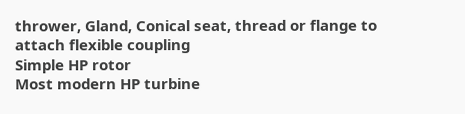thrower, Gland, Conical seat, thread or flange to attach flexible coupling
Simple HP rotor
Most modern HP turbine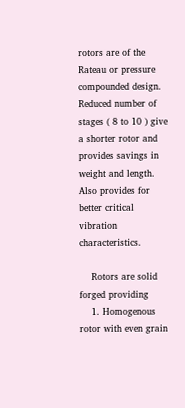rotors are of the Rateau or pressure compounded design.
Reduced number of stages ( 8 to 10 ) give a shorter rotor and provides savings in weight and length. Also provides for better critical vibration characteristics.

    Rotors are solid forged providing
    1. Homogenous rotor with even grain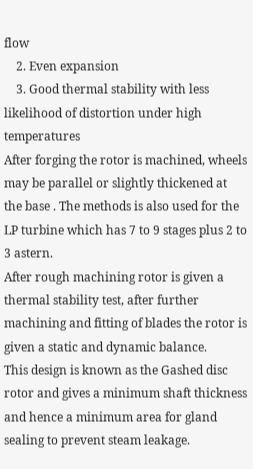flow
    2. Even expansion
    3. Good thermal stability with less likelihood of distortion under high temperatures
After forging the rotor is machined, wheels may be parallel or slightly thickened at the base . The methods is also used for the LP turbine which has 7 to 9 stages plus 2 to 3 astern.
After rough machining rotor is given a thermal stability test, after further machining and fitting of blades the rotor is given a static and dynamic balance.
This design is known as the Gashed disc rotor and gives a minimum shaft thickness and hence a minimum area for gland sealing to prevent steam leakage.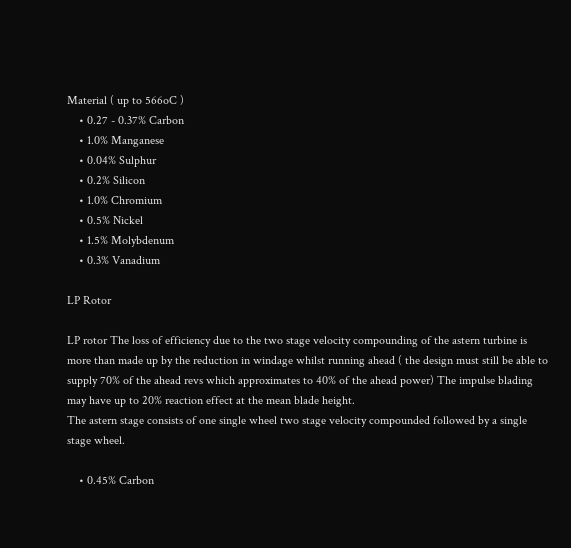Material ( up to 566oC )
    • 0.27 - 0.37% Carbon
    • 1.0% Manganese
    • 0.04% Sulphur
    • 0.2% Silicon
    • 1.0% Chromium
    • 0.5% Nickel
    • 1.5% Molybdenum
    • 0.3% Vanadium

LP Rotor

LP rotor The loss of efficiency due to the two stage velocity compounding of the astern turbine is more than made up by the reduction in windage whilst running ahead ( the design must still be able to supply 70% of the ahead revs which approximates to 40% of the ahead power) The impulse blading may have up to 20% reaction effect at the mean blade height.
The astern stage consists of one single wheel two stage velocity compounded followed by a single stage wheel.

    • 0.45% Carbon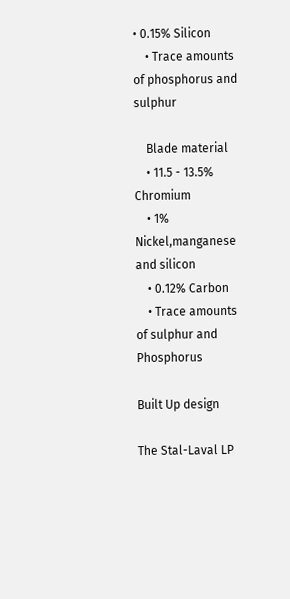• 0.15% Silicon
    • Trace amounts of phosphorus and sulphur

    Blade material
    • 11.5 - 13.5% Chromium
    • 1% Nickel,manganese and silicon
    • 0.12% Carbon
    • Trace amounts of sulphur and Phosphorus

Built Up design

The Stal-Laval LP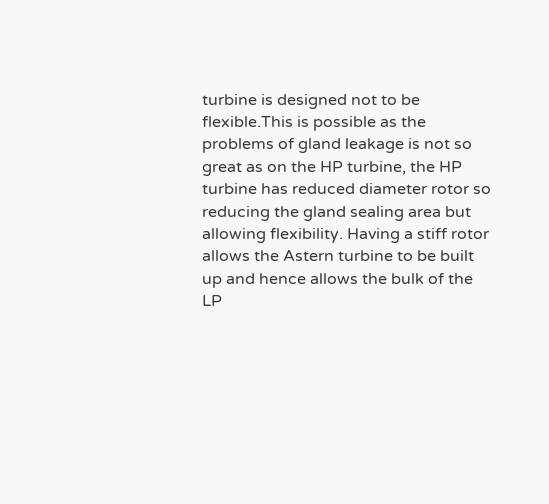turbine is designed not to be flexible.This is possible as the problems of gland leakage is not so great as on the HP turbine, the HP turbine has reduced diameter rotor so reducing the gland sealing area but allowing flexibility. Having a stiff rotor allows the Astern turbine to be built up and hence allows the bulk of the LP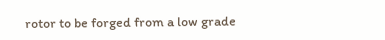rotor to be forged from a low grade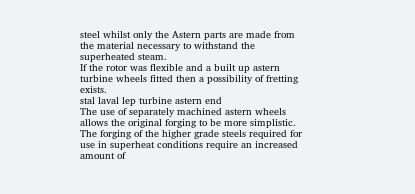steel whilst only the Astern parts are made from the material necessary to withstand the superheated steam.
If the rotor was flexible and a built up astern turbine wheels fitted then a possibility of fretting exists.
stal laval lep turbine astern end
The use of separately machined astern wheels allows the original forging to be more simplistic.
The forging of the higher grade steels required for use in superheat conditions require an increased amount of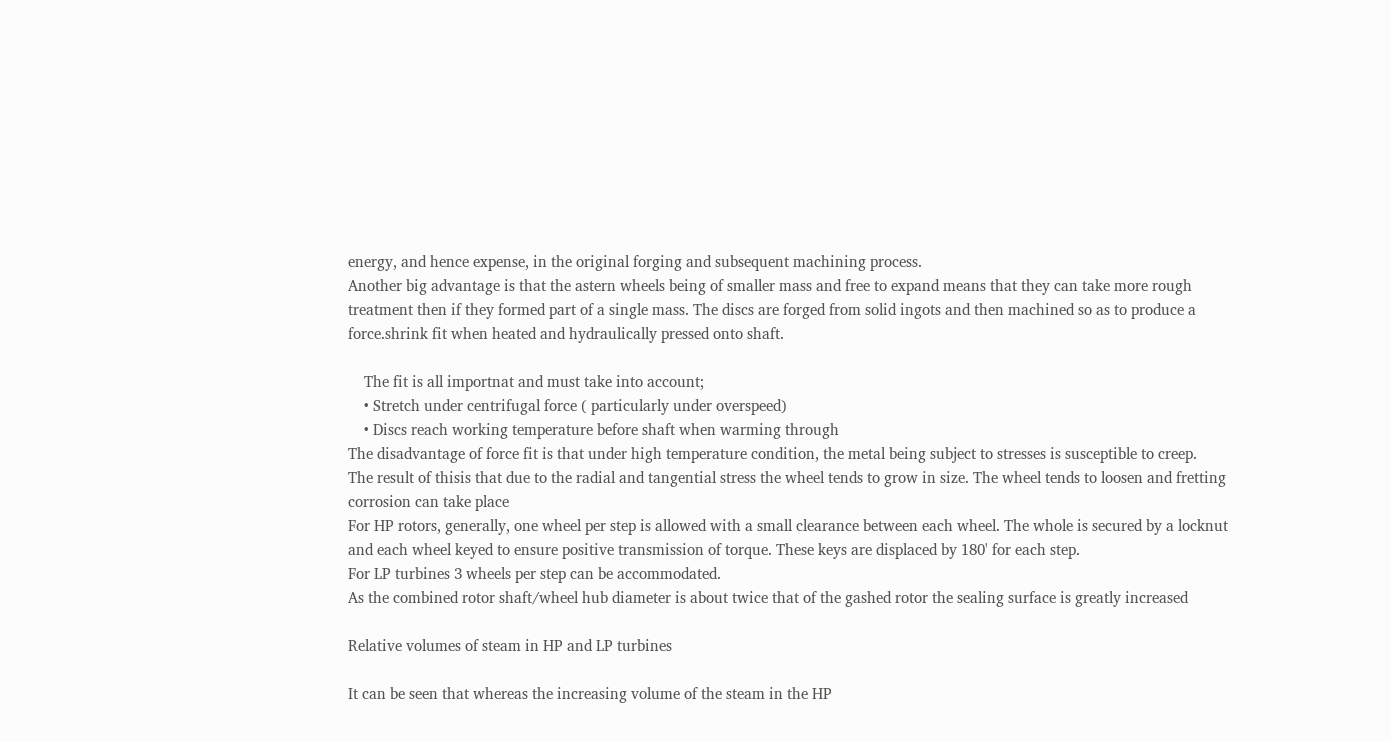energy, and hence expense, in the original forging and subsequent machining process.
Another big advantage is that the astern wheels being of smaller mass and free to expand means that they can take more rough treatment then if they formed part of a single mass. The discs are forged from solid ingots and then machined so as to produce a force.shrink fit when heated and hydraulically pressed onto shaft.

    The fit is all importnat and must take into account;
    • Stretch under centrifugal force ( particularly under overspeed)
    • Discs reach working temperature before shaft when warming through
The disadvantage of force fit is that under high temperature condition, the metal being subject to stresses is susceptible to creep.
The result of thisis that due to the radial and tangential stress the wheel tends to grow in size. The wheel tends to loosen and fretting corrosion can take place
For HP rotors, generally, one wheel per step is allowed with a small clearance between each wheel. The whole is secured by a locknut and each wheel keyed to ensure positive transmission of torque. These keys are displaced by 180' for each step.
For LP turbines 3 wheels per step can be accommodated.
As the combined rotor shaft/wheel hub diameter is about twice that of the gashed rotor the sealing surface is greatly increased

Relative volumes of steam in HP and LP turbines

It can be seen that whereas the increasing volume of the steam in the HP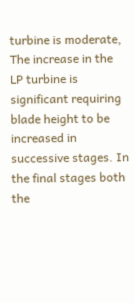turbine is moderate, The increase in the LP turbine is significant requiring blade height to be increased in successive stages. In the final stages both the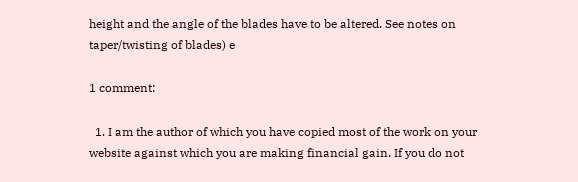height and the angle of the blades have to be altered. See notes on taper/twisting of blades) e

1 comment:

  1. I am the author of which you have copied most of the work on your website against which you are making financial gain. If you do not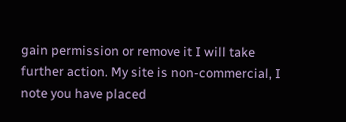gain permission or remove it I will take further action. My site is non-commercial, I note you have placed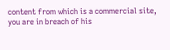content from which is a commercial site, you are in breach of his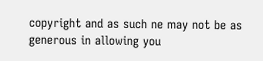copyright and as such ne may not be as generous in allowing you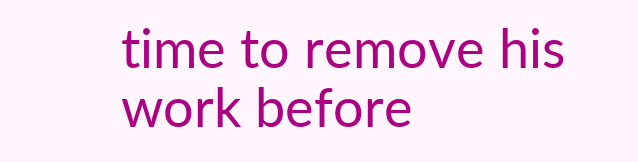time to remove his work before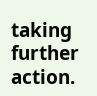taking further action.